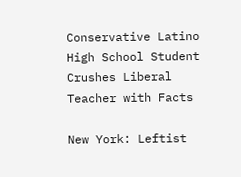Conservative Latino High School Student Crushes Liberal Teacher with Facts

New York: Leftist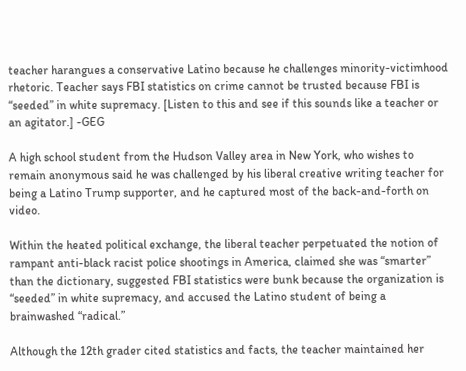teacher harangues a conservative Latino because he challenges minority-victimhood rhetoric. Teacher says FBI statistics on crime cannot be trusted because FBI is “seeded” in white supremacy. [Listen to this and see if this sounds like a teacher or an agitator.] -GEG

A high school student from the Hudson Valley area in New York, who wishes to remain anonymous said he was challenged by his liberal creative writing teacher for being a Latino Trump supporter, and he captured most of the back-and-forth on video.

Within the heated political exchange, the liberal teacher perpetuated the notion of rampant anti-black racist police shootings in America, claimed she was “smarter” than the dictionary, suggested FBI statistics were bunk because the organization is “seeded” in white supremacy, and accused the Latino student of being a brainwashed “radical.”

Although the 12th grader cited statistics and facts, the teacher maintained her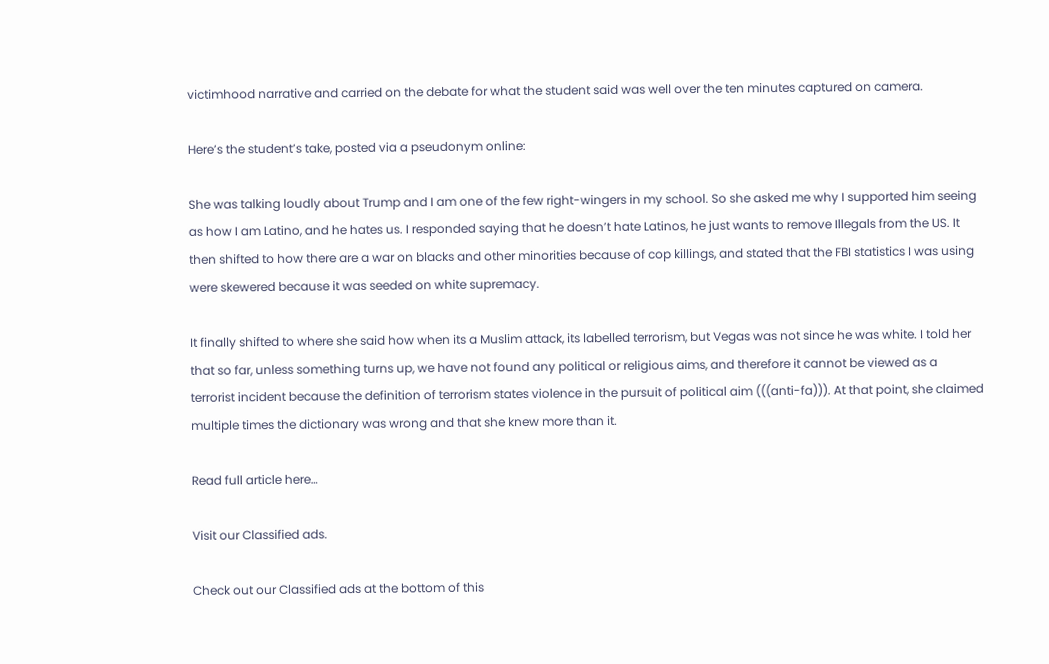victimhood narrative and carried on the debate for what the student said was well over the ten minutes captured on camera.

Here’s the student’s take, posted via a pseudonym online:

She was talking loudly about Trump and I am one of the few right-wingers in my school. So she asked me why I supported him seeing as how I am Latino, and he hates us. I responded saying that he doesn’t hate Latinos, he just wants to remove Illegals from the US. It then shifted to how there are a war on blacks and other minorities because of cop killings, and stated that the FBI statistics I was using were skewered because it was seeded on white supremacy.

It finally shifted to where she said how when its a Muslim attack, its labelled terrorism, but Vegas was not since he was white. I told her that so far, unless something turns up, we have not found any political or religious aims, and therefore it cannot be viewed as a terrorist incident because the definition of terrorism states violence in the pursuit of political aim (((anti-fa))). At that point, she claimed multiple times the dictionary was wrong and that she knew more than it.

Read full article here…

Visit our Classified ads.

Check out our Classified ads at the bottom of this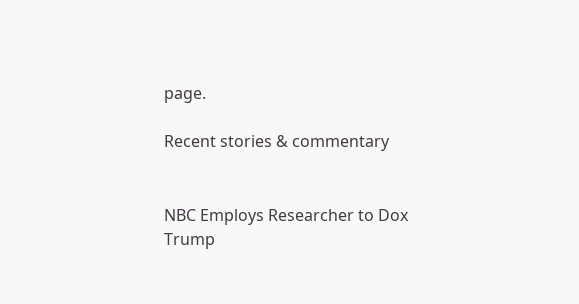page.

Recent stories & commentary


NBC Employs Researcher to Dox Trump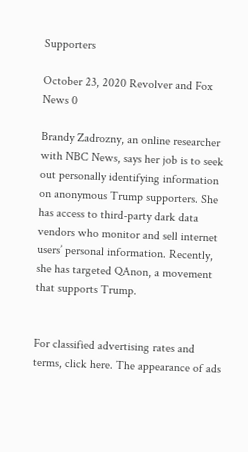Supporters

October 23, 2020 Revolver and Fox News 0

Brandy Zadrozny, an online researcher with NBC News, says her job is to seek out personally identifying information on anonymous Trump supporters. She has access to third-party dark data vendors who monitor and sell internet users’ personal information. Recently, she has targeted QAnon, a movement that supports Trump.


For classified advertising rates and terms, click here. The appearance of ads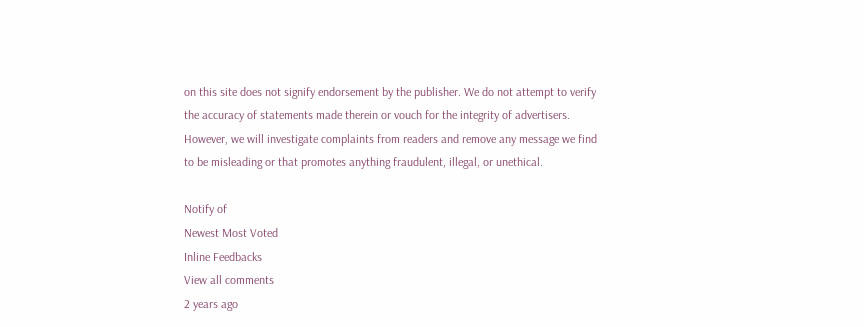on this site does not signify endorsement by the publisher. We do not attempt to verify the accuracy of statements made therein or vouch for the integrity of advertisers. However, we will investigate complaints from readers and remove any message we find to be misleading or that promotes anything fraudulent, illegal, or unethical.

Notify of
Newest Most Voted
Inline Feedbacks
View all comments
2 years ago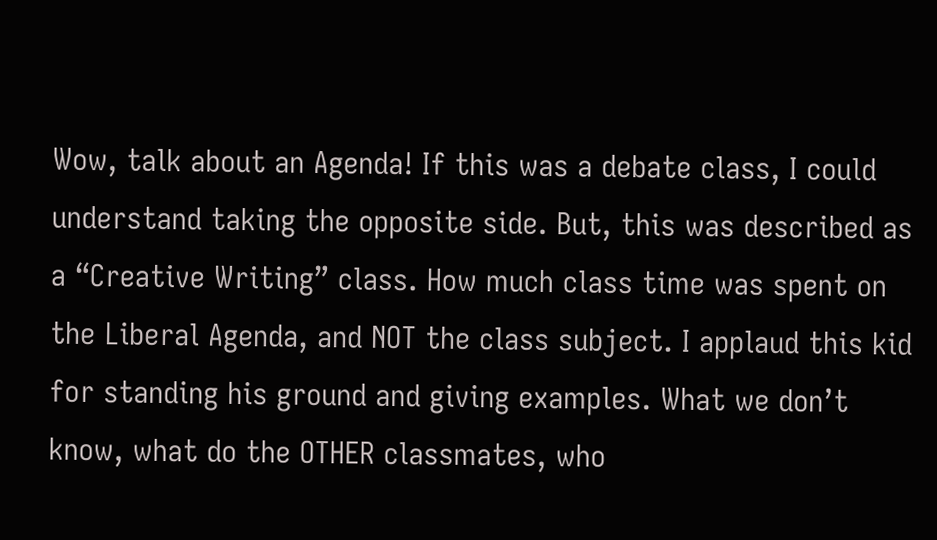Wow, talk about an Agenda! If this was a debate class, I could understand taking the opposite side. But, this was described as a “Creative Writing” class. How much class time was spent on the Liberal Agenda, and NOT the class subject. I applaud this kid for standing his ground and giving examples. What we don’t know, what do the OTHER classmates, who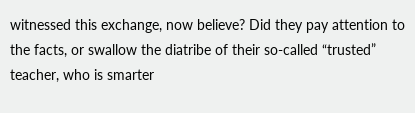witnessed this exchange, now believe? Did they pay attention to the facts, or swallow the diatribe of their so-called “trusted” teacher, who is smarter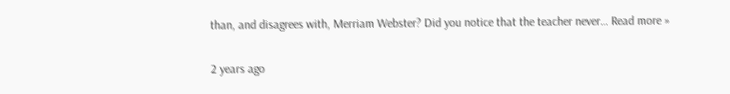than, and disagrees with, Merriam Webster? Did you notice that the teacher never… Read more »

2 years ago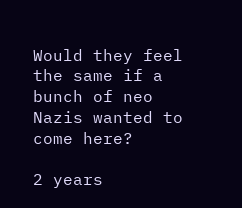Would they feel the same if a bunch of neo Nazis wanted to come here?

2 years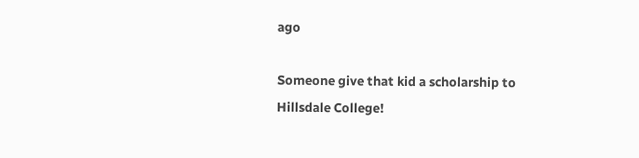ago

Someone give that kid a scholarship to Hillsdale College!